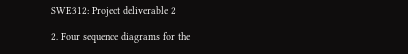SWE312: Project deliverable 2

2. Four sequence diagrams for the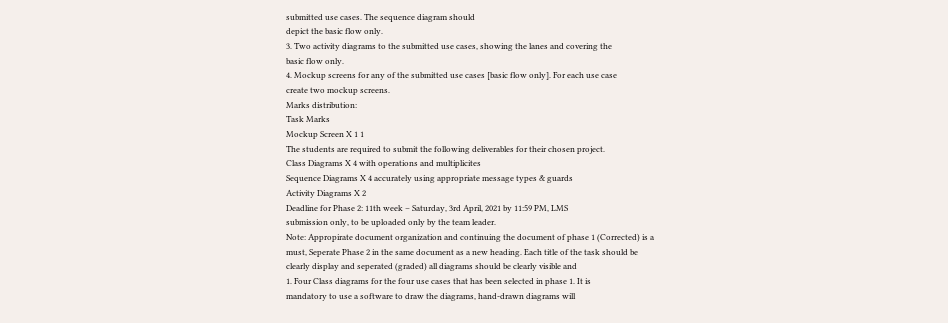submitted use cases. The sequence diagram should
depict the basic flow only.
3. Two activity diagrams to the submitted use cases, showing the lanes and covering the
basic flow only.
4. Mockup screens for any of the submitted use cases [basic flow only]. For each use case
create two mockup screens.
Marks distribution:
Task Marks
Mockup Screen X 1 1
The students are required to submit the following deliverables for their chosen project.
Class Diagrams X 4 with operations and multiplicites
Sequence Diagrams X 4 accurately using appropriate message types & guards
Activity Diagrams X 2
Deadline for Phase 2: 11th week – Saturday, 3rd April, 2021 by 11:59 PM, LMS
submission only, to be uploaded only by the team leader.
Note: Appropirate document organization and continuing the document of phase 1 (Corrected) is a
must, Seperate Phase 2 in the same document as a new heading. Each title of the task should be
clearly display and seperated (graded) all diagrams should be clearly visible and
1. Four Class diagrams for the four use cases that has been selected in phase 1. It is
mandatory to use a software to draw the diagrams, hand-drawn diagrams will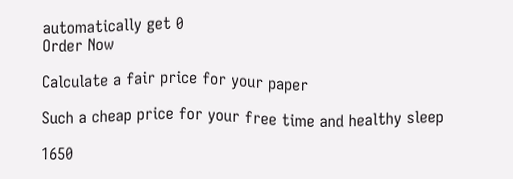automatically get 0
Order Now

Calculate a fair price for your paper

Such a cheap price for your free time and healthy sleep

1650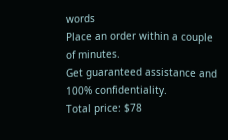words
Place an order within a couple of minutes.
Get guaranteed assistance and 100% confidentiality.
Total price: $78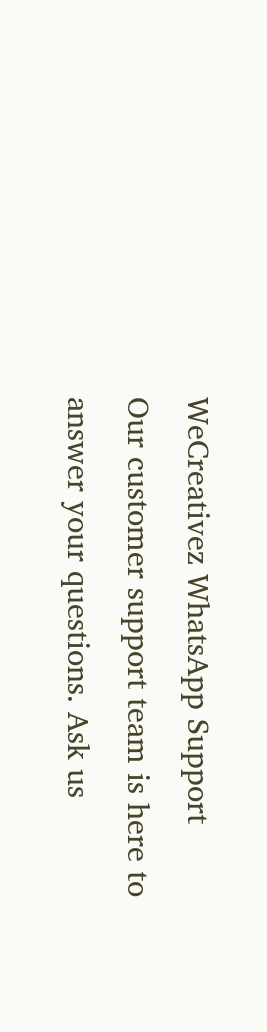WeCreativez WhatsApp Support
Our customer support team is here to answer your questions. Ask us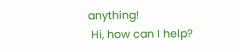anything!
 Hi, how can I help?